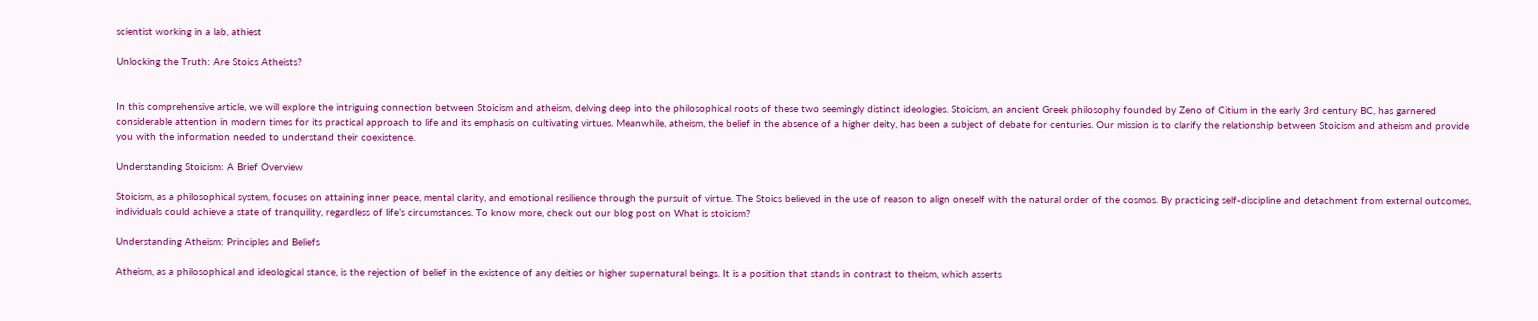scientist working in a lab, athiest

Unlocking the Truth: Are Stoics Atheists?


In this comprehensive article, we will explore the intriguing connection between Stoicism and atheism, delving deep into the philosophical roots of these two seemingly distinct ideologies. Stoicism, an ancient Greek philosophy founded by Zeno of Citium in the early 3rd century BC, has garnered considerable attention in modern times for its practical approach to life and its emphasis on cultivating virtues. Meanwhile, atheism, the belief in the absence of a higher deity, has been a subject of debate for centuries. Our mission is to clarify the relationship between Stoicism and atheism and provide you with the information needed to understand their coexistence.

Understanding Stoicism: A Brief Overview

Stoicism, as a philosophical system, focuses on attaining inner peace, mental clarity, and emotional resilience through the pursuit of virtue. The Stoics believed in the use of reason to align oneself with the natural order of the cosmos. By practicing self-discipline and detachment from external outcomes, individuals could achieve a state of tranquility, regardless of life’s circumstances. To know more, check out our blog post on What is stoicism?

Understanding Atheism: Principles and Beliefs

Atheism, as a philosophical and ideological stance, is the rejection of belief in the existence of any deities or higher supernatural beings. It is a position that stands in contrast to theism, which asserts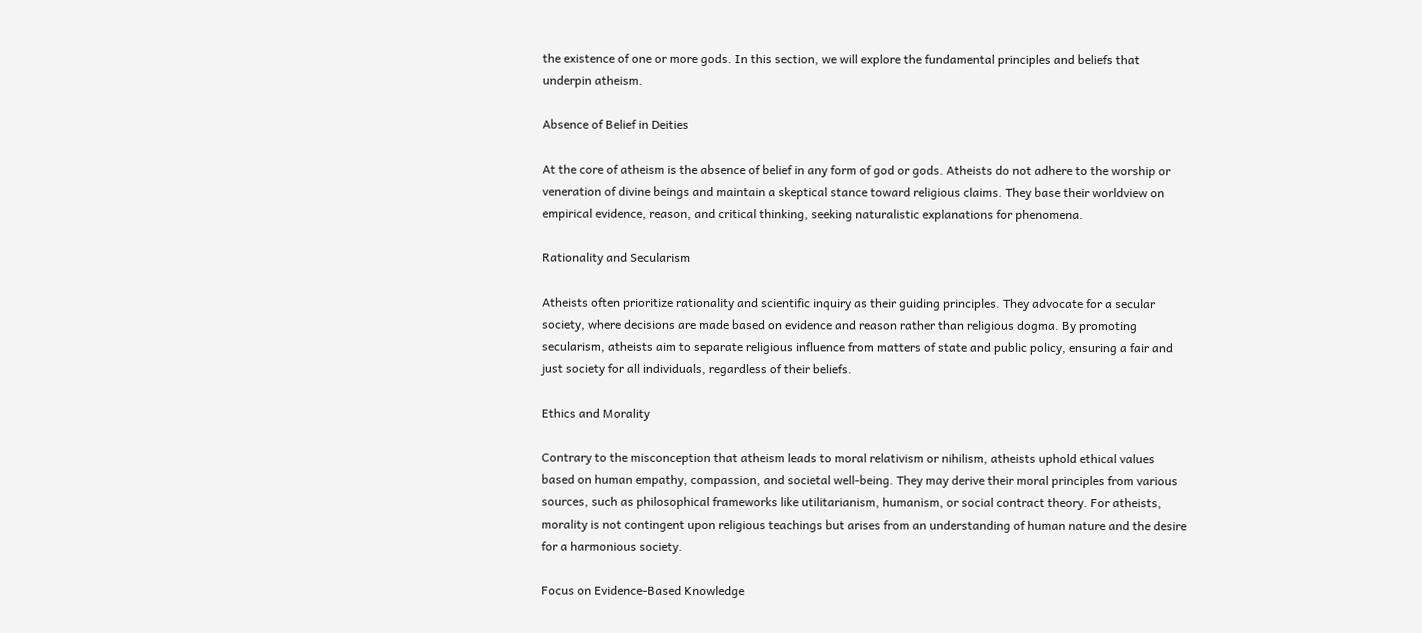the existence of one or more gods. In this section, we will explore the fundamental principles and beliefs that underpin atheism.

Absence of Belief in Deities

At the core of atheism is the absence of belief in any form of god or gods. Atheists do not adhere to the worship or veneration of divine beings and maintain a skeptical stance toward religious claims. They base their worldview on empirical evidence, reason, and critical thinking, seeking naturalistic explanations for phenomena.

Rationality and Secularism

Atheists often prioritize rationality and scientific inquiry as their guiding principles. They advocate for a secular society, where decisions are made based on evidence and reason rather than religious dogma. By promoting secularism, atheists aim to separate religious influence from matters of state and public policy, ensuring a fair and just society for all individuals, regardless of their beliefs.

Ethics and Morality

Contrary to the misconception that atheism leads to moral relativism or nihilism, atheists uphold ethical values based on human empathy, compassion, and societal well-being. They may derive their moral principles from various sources, such as philosophical frameworks like utilitarianism, humanism, or social contract theory. For atheists, morality is not contingent upon religious teachings but arises from an understanding of human nature and the desire for a harmonious society.

Focus on Evidence-Based Knowledge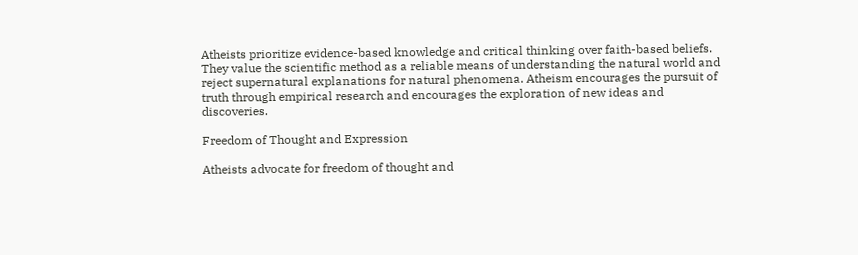Atheists prioritize evidence-based knowledge and critical thinking over faith-based beliefs. They value the scientific method as a reliable means of understanding the natural world and reject supernatural explanations for natural phenomena. Atheism encourages the pursuit of truth through empirical research and encourages the exploration of new ideas and discoveries.

Freedom of Thought and Expression

Atheists advocate for freedom of thought and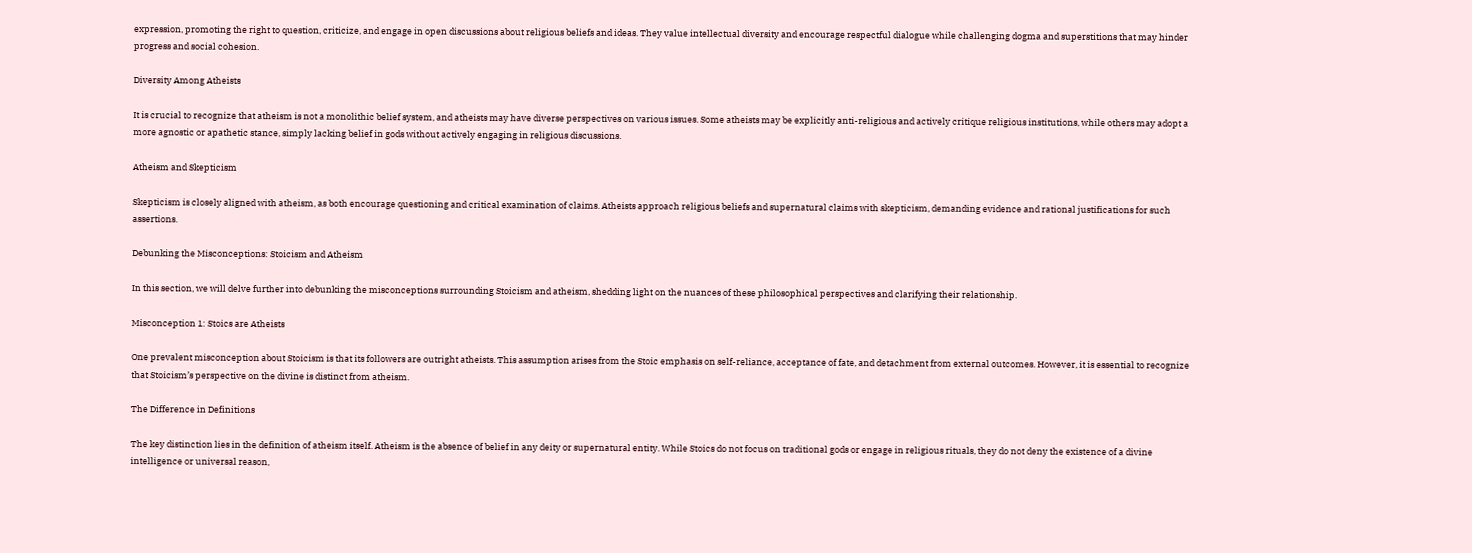expression, promoting the right to question, criticize, and engage in open discussions about religious beliefs and ideas. They value intellectual diversity and encourage respectful dialogue while challenging dogma and superstitions that may hinder progress and social cohesion.

Diversity Among Atheists

It is crucial to recognize that atheism is not a monolithic belief system, and atheists may have diverse perspectives on various issues. Some atheists may be explicitly anti-religious and actively critique religious institutions, while others may adopt a more agnostic or apathetic stance, simply lacking belief in gods without actively engaging in religious discussions.

Atheism and Skepticism

Skepticism is closely aligned with atheism, as both encourage questioning and critical examination of claims. Atheists approach religious beliefs and supernatural claims with skepticism, demanding evidence and rational justifications for such assertions.

Debunking the Misconceptions: Stoicism and Atheism

In this section, we will delve further into debunking the misconceptions surrounding Stoicism and atheism, shedding light on the nuances of these philosophical perspectives and clarifying their relationship.

Misconception 1: Stoics are Atheists

One prevalent misconception about Stoicism is that its followers are outright atheists. This assumption arises from the Stoic emphasis on self-reliance, acceptance of fate, and detachment from external outcomes. However, it is essential to recognize that Stoicism’s perspective on the divine is distinct from atheism.

The Difference in Definitions

The key distinction lies in the definition of atheism itself. Atheism is the absence of belief in any deity or supernatural entity. While Stoics do not focus on traditional gods or engage in religious rituals, they do not deny the existence of a divine intelligence or universal reason,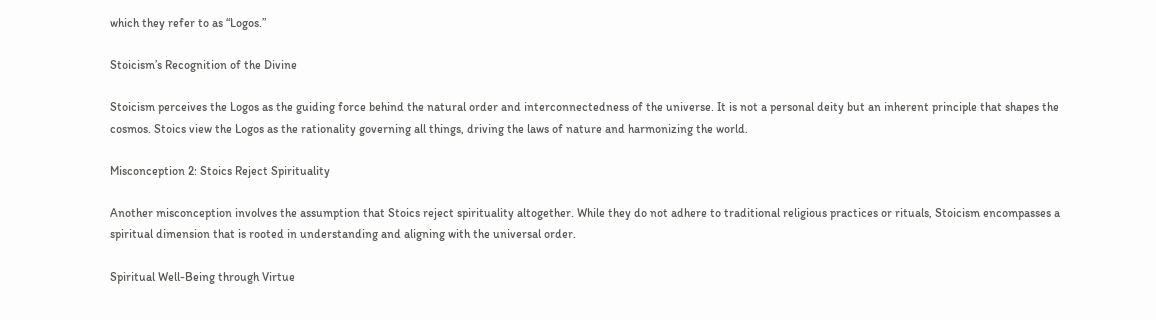which they refer to as “Logos.”

Stoicism’s Recognition of the Divine

Stoicism perceives the Logos as the guiding force behind the natural order and interconnectedness of the universe. It is not a personal deity but an inherent principle that shapes the cosmos. Stoics view the Logos as the rationality governing all things, driving the laws of nature and harmonizing the world.

Misconception 2: Stoics Reject Spirituality

Another misconception involves the assumption that Stoics reject spirituality altogether. While they do not adhere to traditional religious practices or rituals, Stoicism encompasses a spiritual dimension that is rooted in understanding and aligning with the universal order.

Spiritual Well-Being through Virtue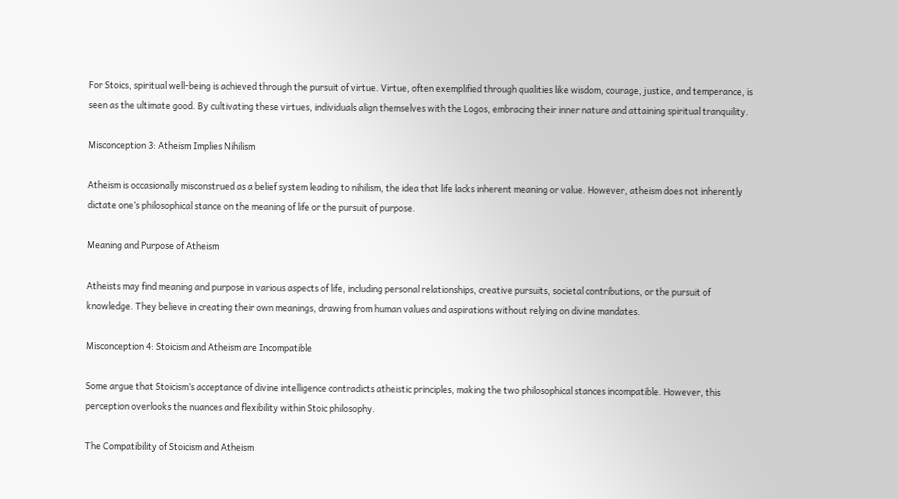For Stoics, spiritual well-being is achieved through the pursuit of virtue. Virtue, often exemplified through qualities like wisdom, courage, justice, and temperance, is seen as the ultimate good. By cultivating these virtues, individuals align themselves with the Logos, embracing their inner nature and attaining spiritual tranquility.

Misconception 3: Atheism Implies Nihilism

Atheism is occasionally misconstrued as a belief system leading to nihilism, the idea that life lacks inherent meaning or value. However, atheism does not inherently dictate one’s philosophical stance on the meaning of life or the pursuit of purpose.

Meaning and Purpose of Atheism

Atheists may find meaning and purpose in various aspects of life, including personal relationships, creative pursuits, societal contributions, or the pursuit of knowledge. They believe in creating their own meanings, drawing from human values and aspirations without relying on divine mandates.

Misconception 4: Stoicism and Atheism are Incompatible

Some argue that Stoicism’s acceptance of divine intelligence contradicts atheistic principles, making the two philosophical stances incompatible. However, this perception overlooks the nuances and flexibility within Stoic philosophy.

The Compatibility of Stoicism and Atheism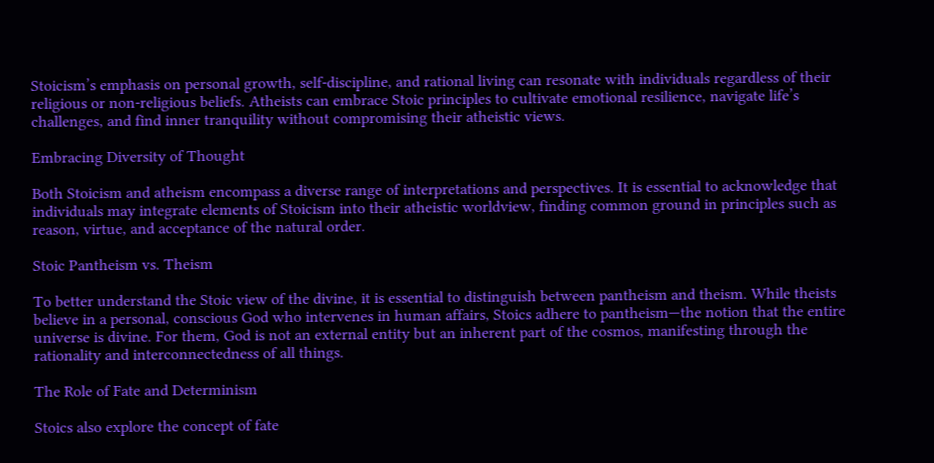Stoicism’s emphasis on personal growth, self-discipline, and rational living can resonate with individuals regardless of their religious or non-religious beliefs. Atheists can embrace Stoic principles to cultivate emotional resilience, navigate life’s challenges, and find inner tranquility without compromising their atheistic views.

Embracing Diversity of Thought

Both Stoicism and atheism encompass a diverse range of interpretations and perspectives. It is essential to acknowledge that individuals may integrate elements of Stoicism into their atheistic worldview, finding common ground in principles such as reason, virtue, and acceptance of the natural order.

Stoic Pantheism vs. Theism

To better understand the Stoic view of the divine, it is essential to distinguish between pantheism and theism. While theists believe in a personal, conscious God who intervenes in human affairs, Stoics adhere to pantheism—the notion that the entire universe is divine. For them, God is not an external entity but an inherent part of the cosmos, manifesting through the rationality and interconnectedness of all things.

The Role of Fate and Determinism

Stoics also explore the concept of fate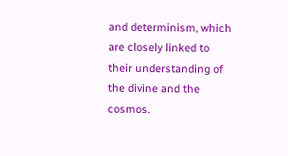and determinism, which are closely linked to their understanding of the divine and the cosmos.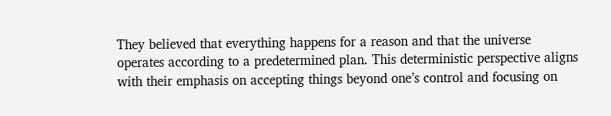They believed that everything happens for a reason and that the universe operates according to a predetermined plan. This deterministic perspective aligns with their emphasis on accepting things beyond one’s control and focusing on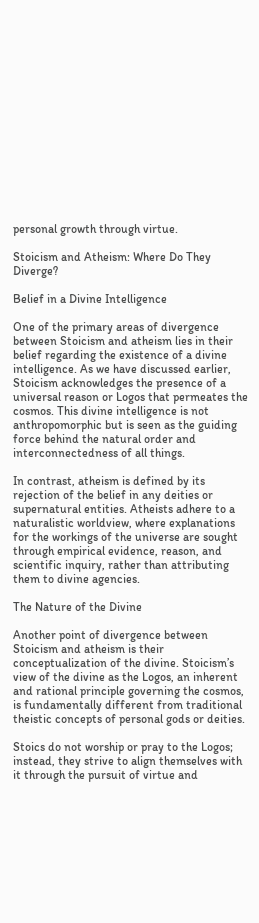personal growth through virtue.

Stoicism and Atheism: Where Do They Diverge?

Belief in a Divine Intelligence

One of the primary areas of divergence between Stoicism and atheism lies in their belief regarding the existence of a divine intelligence. As we have discussed earlier, Stoicism acknowledges the presence of a universal reason or Logos that permeates the cosmos. This divine intelligence is not anthropomorphic but is seen as the guiding force behind the natural order and interconnectedness of all things.

In contrast, atheism is defined by its rejection of the belief in any deities or supernatural entities. Atheists adhere to a naturalistic worldview, where explanations for the workings of the universe are sought through empirical evidence, reason, and scientific inquiry, rather than attributing them to divine agencies.

The Nature of the Divine

Another point of divergence between Stoicism and atheism is their conceptualization of the divine. Stoicism’s view of the divine as the Logos, an inherent and rational principle governing the cosmos, is fundamentally different from traditional theistic concepts of personal gods or deities.

Stoics do not worship or pray to the Logos; instead, they strive to align themselves with it through the pursuit of virtue and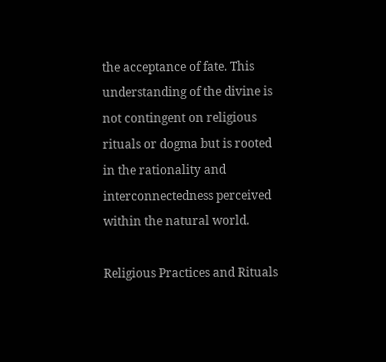the acceptance of fate. This understanding of the divine is not contingent on religious rituals or dogma but is rooted in the rationality and interconnectedness perceived within the natural world.

Religious Practices and Rituals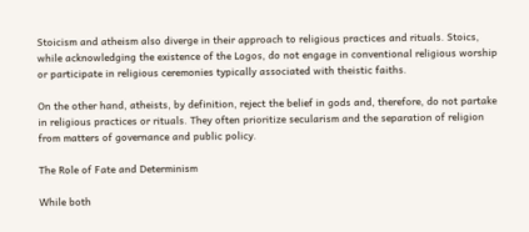Stoicism and atheism also diverge in their approach to religious practices and rituals. Stoics, while acknowledging the existence of the Logos, do not engage in conventional religious worship or participate in religious ceremonies typically associated with theistic faiths.

On the other hand, atheists, by definition, reject the belief in gods and, therefore, do not partake in religious practices or rituals. They often prioritize secularism and the separation of religion from matters of governance and public policy.

The Role of Fate and Determinism

While both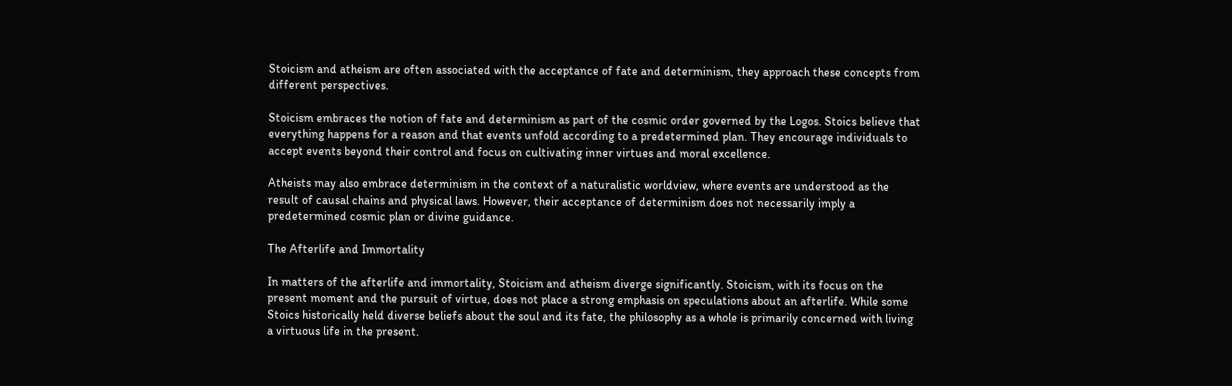Stoicism and atheism are often associated with the acceptance of fate and determinism, they approach these concepts from different perspectives.

Stoicism embraces the notion of fate and determinism as part of the cosmic order governed by the Logos. Stoics believe that everything happens for a reason and that events unfold according to a predetermined plan. They encourage individuals to accept events beyond their control and focus on cultivating inner virtues and moral excellence.

Atheists may also embrace determinism in the context of a naturalistic worldview, where events are understood as the result of causal chains and physical laws. However, their acceptance of determinism does not necessarily imply a predetermined cosmic plan or divine guidance.

The Afterlife and Immortality

In matters of the afterlife and immortality, Stoicism and atheism diverge significantly. Stoicism, with its focus on the present moment and the pursuit of virtue, does not place a strong emphasis on speculations about an afterlife. While some Stoics historically held diverse beliefs about the soul and its fate, the philosophy as a whole is primarily concerned with living a virtuous life in the present.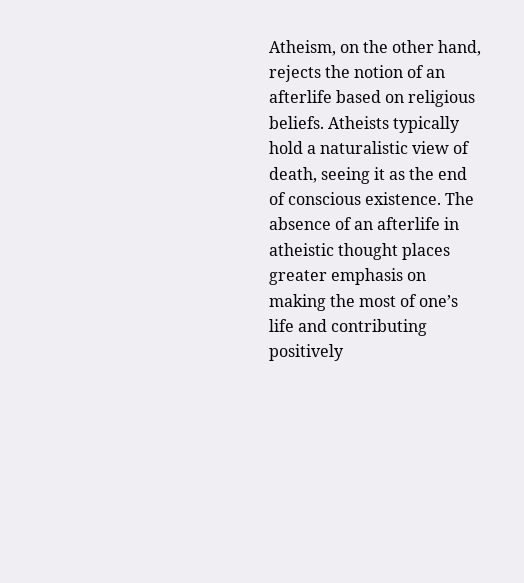Atheism, on the other hand, rejects the notion of an afterlife based on religious beliefs. Atheists typically hold a naturalistic view of death, seeing it as the end of conscious existence. The absence of an afterlife in atheistic thought places greater emphasis on making the most of one’s life and contributing positively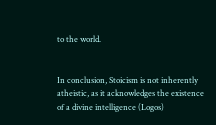to the world.


In conclusion, Stoicism is not inherently atheistic, as it acknowledges the existence of a divine intelligence (Logos)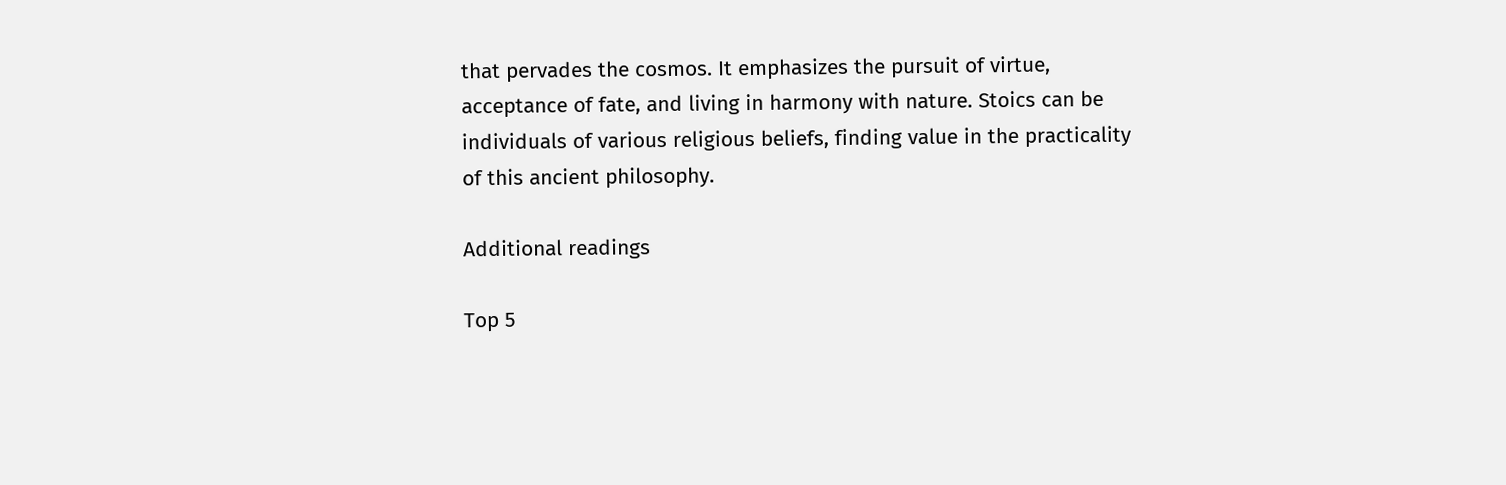that pervades the cosmos. It emphasizes the pursuit of virtue, acceptance of fate, and living in harmony with nature. Stoics can be individuals of various religious beliefs, finding value in the practicality of this ancient philosophy.

Additional readings

Top 5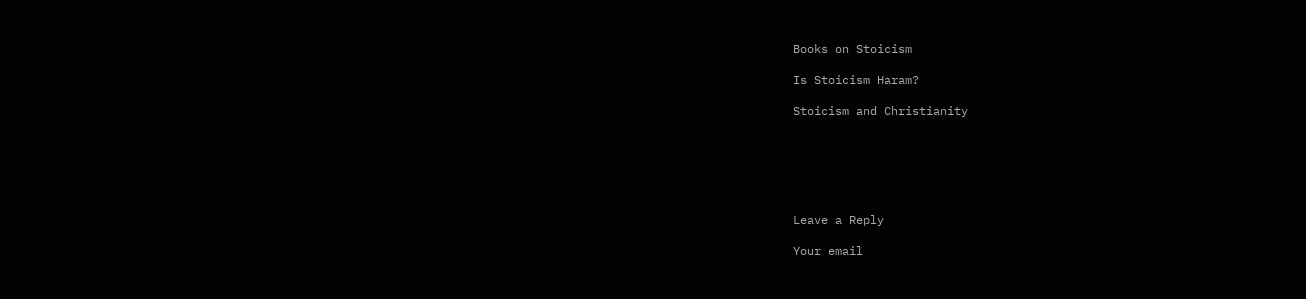Books on Stoicism

Is Stoicism Haram?

Stoicism and Christianity






Leave a Reply

Your email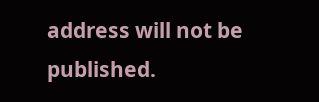address will not be published.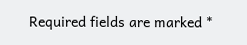Required fields are marked *